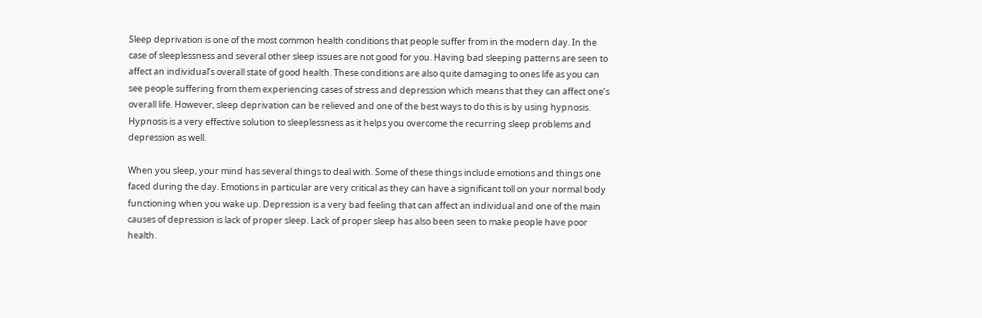Sleep deprivation is one of the most common health conditions that people suffer from in the modern day. In the case of sleeplessness and several other sleep issues are not good for you. Having bad sleeping patterns are seen to affect an individual’s overall state of good health. These conditions are also quite damaging to ones life as you can see people suffering from them experiencing cases of stress and depression which means that they can affect one’s overall life. However, sleep deprivation can be relieved and one of the best ways to do this is by using hypnosis. Hypnosis is a very effective solution to sleeplessness as it helps you overcome the recurring sleep problems and depression as well.

When you sleep, your mind has several things to deal with. Some of these things include emotions and things one faced during the day. Emotions in particular are very critical as they can have a significant toll on your normal body functioning when you wake up. Depression is a very bad feeling that can affect an individual and one of the main causes of depression is lack of proper sleep. Lack of proper sleep has also been seen to make people have poor health.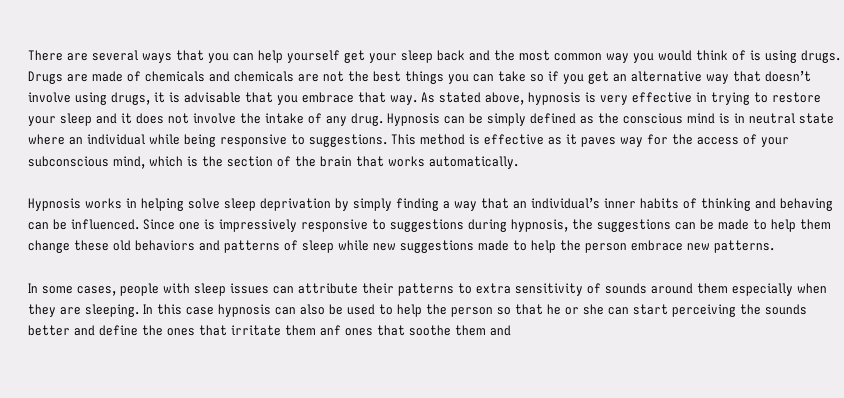There are several ways that you can help yourself get your sleep back and the most common way you would think of is using drugs. Drugs are made of chemicals and chemicals are not the best things you can take so if you get an alternative way that doesn’t involve using drugs, it is advisable that you embrace that way. As stated above, hypnosis is very effective in trying to restore your sleep and it does not involve the intake of any drug. Hypnosis can be simply defined as the conscious mind is in neutral state where an individual while being responsive to suggestions. This method is effective as it paves way for the access of your subconscious mind, which is the section of the brain that works automatically.

Hypnosis works in helping solve sleep deprivation by simply finding a way that an individual’s inner habits of thinking and behaving can be influenced. Since one is impressively responsive to suggestions during hypnosis, the suggestions can be made to help them change these old behaviors and patterns of sleep while new suggestions made to help the person embrace new patterns.

In some cases, people with sleep issues can attribute their patterns to extra sensitivity of sounds around them especially when they are sleeping. In this case hypnosis can also be used to help the person so that he or she can start perceiving the sounds better and define the ones that irritate them anf ones that soothe them and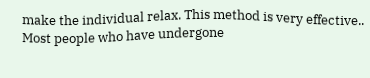make the individual relax. This method is very effective.. Most people who have undergone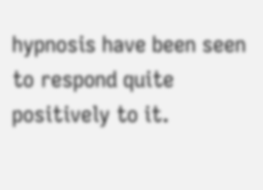hypnosis have been seen to respond quite positively to it.